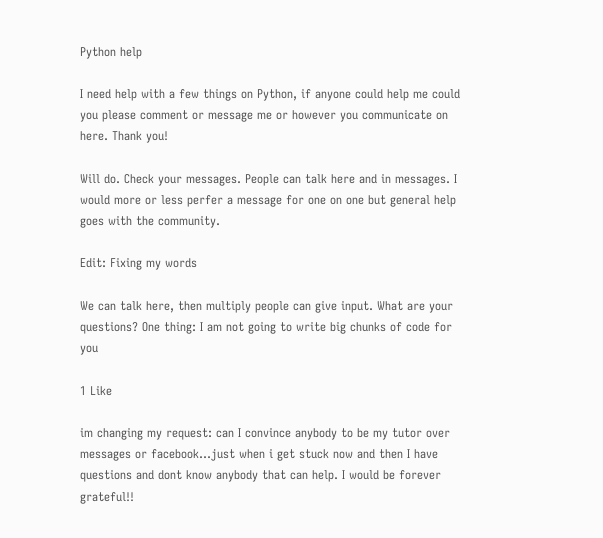Python help

I need help with a few things on Python, if anyone could help me could you please comment or message me or however you communicate on here. Thank you!

Will do. Check your messages. People can talk here and in messages. I would more or less perfer a message for one on one but general help goes with the community.

Edit: Fixing my words

We can talk here, then multiply people can give input. What are your questions? One thing: I am not going to write big chunks of code for you

1 Like

im changing my request: can I convince anybody to be my tutor over messages or facebook…just when i get stuck now and then I have questions and dont know anybody that can help. I would be forever grateful!!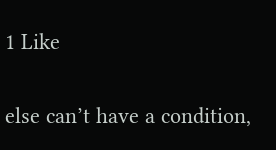1 Like

else can’t have a condition,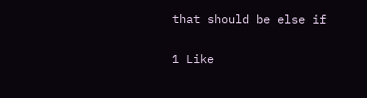that should be else if

1 Like